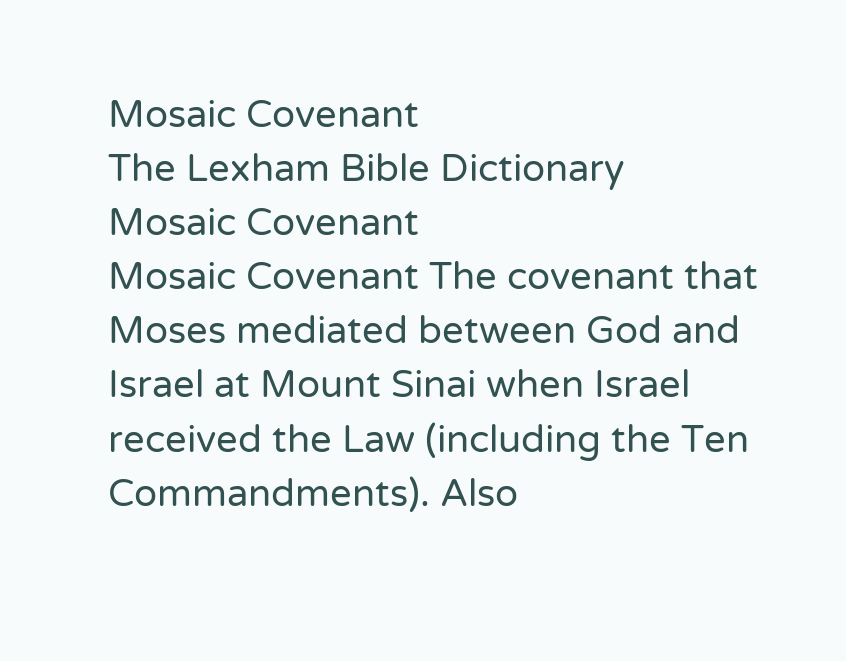Mosaic Covenant
The Lexham Bible Dictionary
Mosaic Covenant
Mosaic Covenant The covenant that Moses mediated between God and Israel at Mount Sinai when Israel received the Law (including the Ten Commandments). Also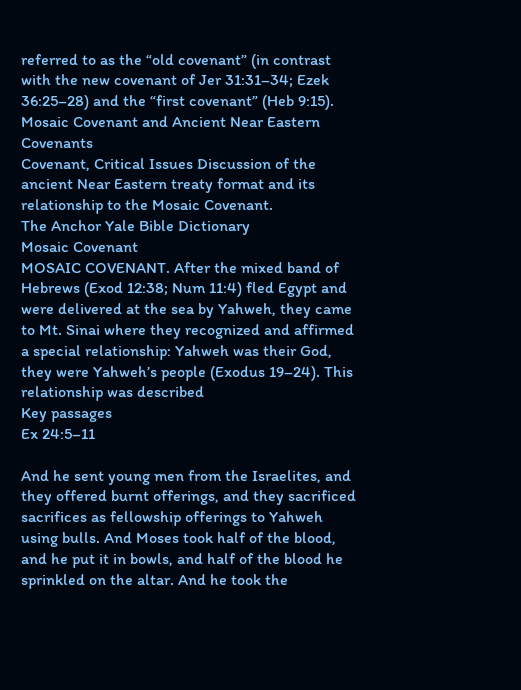referred to as the “old covenant” (in contrast with the new covenant of Jer 31:31–34; Ezek 36:25–28) and the “first covenant” (Heb 9:15).
Mosaic Covenant and Ancient Near Eastern Covenants
Covenant, Critical Issues Discussion of the ancient Near Eastern treaty format and its relationship to the Mosaic Covenant.
The Anchor Yale Bible Dictionary
Mosaic Covenant
MOSAIC COVENANT. After the mixed band of Hebrews (Exod 12:38; Num 11:4) fled Egypt and were delivered at the sea by Yahweh, they came to Mt. Sinai where they recognized and affirmed a special relationship: Yahweh was their God, they were Yahweh’s people (Exodus 19–24). This relationship was described
Key passages
Ex 24:5–11

And he sent young men from the Israelites, and they offered burnt offerings, and they sacrificed sacrifices as fellowship offerings to Yahweh using bulls. And Moses took half of the blood, and he put it in bowls, and half of the blood he sprinkled on the altar. And he took the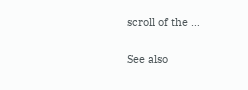scroll of the …

See also